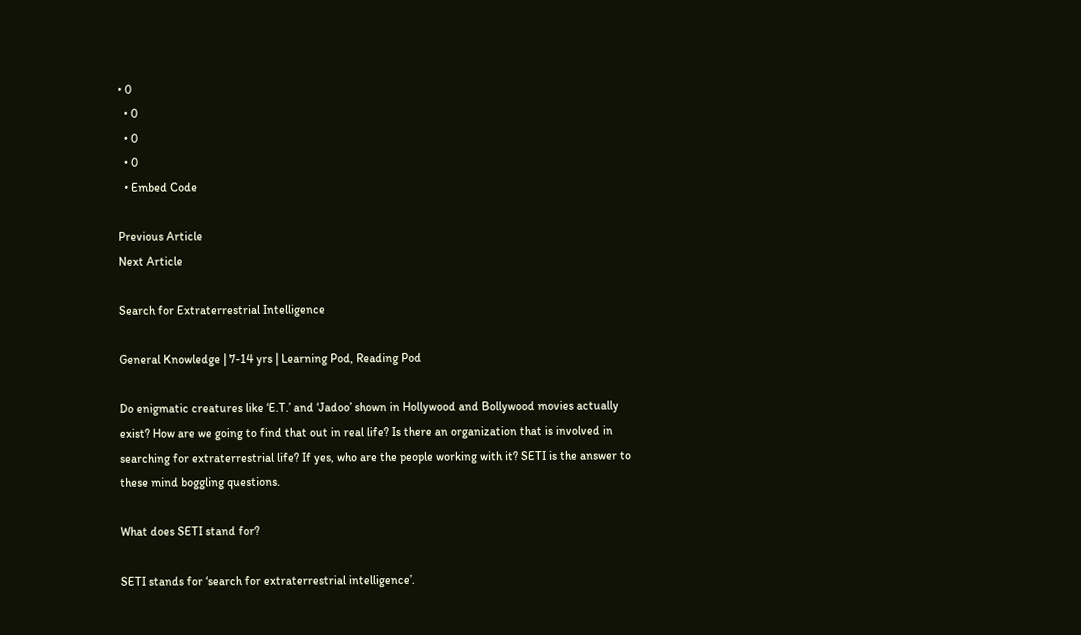• 0
  • 0
  • 0
  • 0
  • Embed Code

Previous Article
Next Article

Search for Extraterrestrial Intelligence

General Knowledge | 7-14 yrs | Learning Pod, Reading Pod

Do enigmatic creatures like ‘E.T.’ and ‘Jadoo’ shown in Hollywood and Bollywood movies actually exist? How are we going to find that out in real life? Is there an organization that is involved in searching for extraterrestrial life? If yes, who are the people working with it? SETI is the answer to these mind boggling questions.

What does SETI stand for?

SETI stands for ‘search for extraterrestrial intelligence’.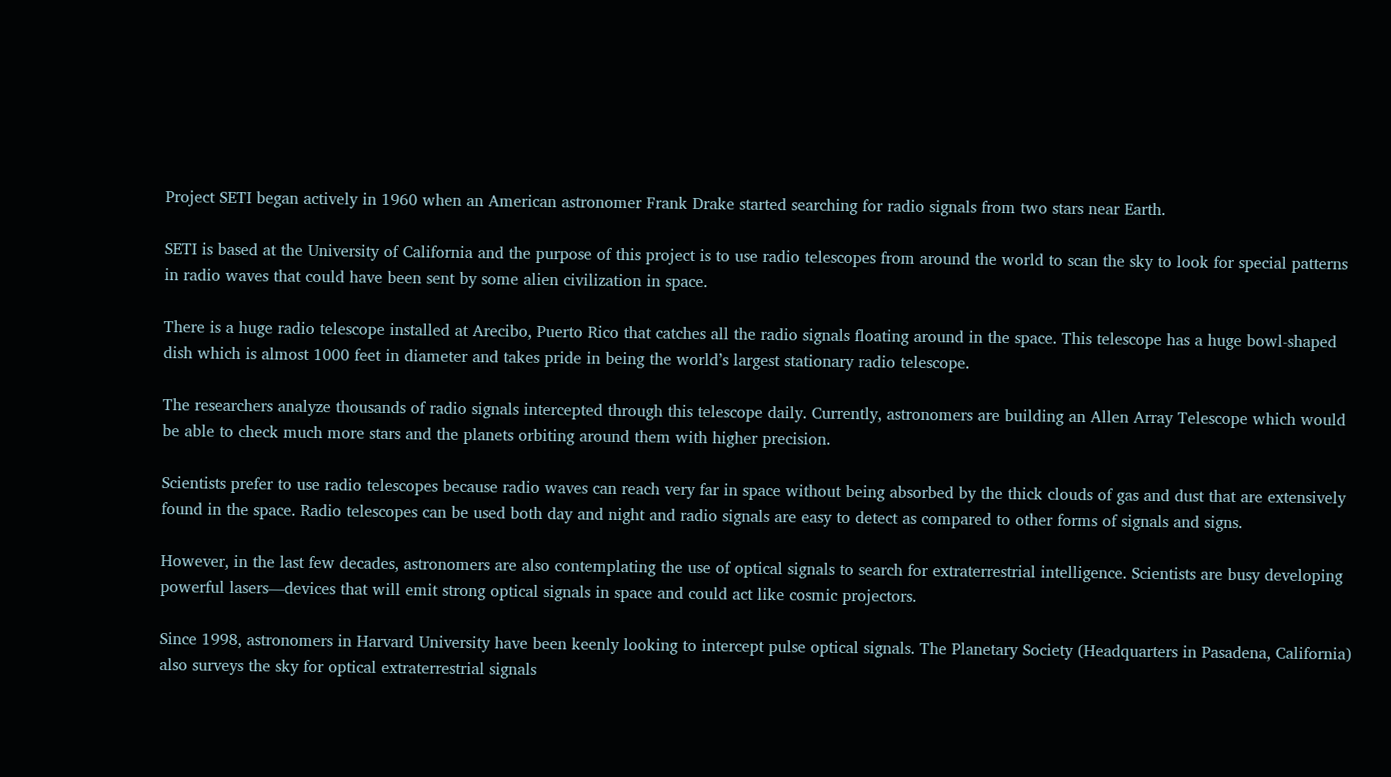Project SETI began actively in 1960 when an American astronomer Frank Drake started searching for radio signals from two stars near Earth.

SETI is based at the University of California and the purpose of this project is to use radio telescopes from around the world to scan the sky to look for special patterns in radio waves that could have been sent by some alien civilization in space.

There is a huge radio telescope installed at Arecibo, Puerto Rico that catches all the radio signals floating around in the space. This telescope has a huge bowl-shaped dish which is almost 1000 feet in diameter and takes pride in being the world’s largest stationary radio telescope.

The researchers analyze thousands of radio signals intercepted through this telescope daily. Currently, astronomers are building an Allen Array Telescope which would be able to check much more stars and the planets orbiting around them with higher precision.

Scientists prefer to use radio telescopes because radio waves can reach very far in space without being absorbed by the thick clouds of gas and dust that are extensively found in the space. Radio telescopes can be used both day and night and radio signals are easy to detect as compared to other forms of signals and signs.

However, in the last few decades, astronomers are also contemplating the use of optical signals to search for extraterrestrial intelligence. Scientists are busy developing powerful lasers—devices that will emit strong optical signals in space and could act like cosmic projectors.

Since 1998, astronomers in Harvard University have been keenly looking to intercept pulse optical signals. The Planetary Society (Headquarters in Pasadena, California) also surveys the sky for optical extraterrestrial signals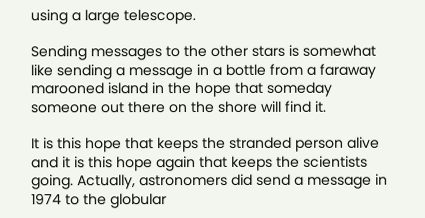using a large telescope.

Sending messages to the other stars is somewhat like sending a message in a bottle from a faraway marooned island in the hope that someday someone out there on the shore will find it.

It is this hope that keeps the stranded person alive and it is this hope again that keeps the scientists going. Actually, astronomers did send a message in 1974 to the globular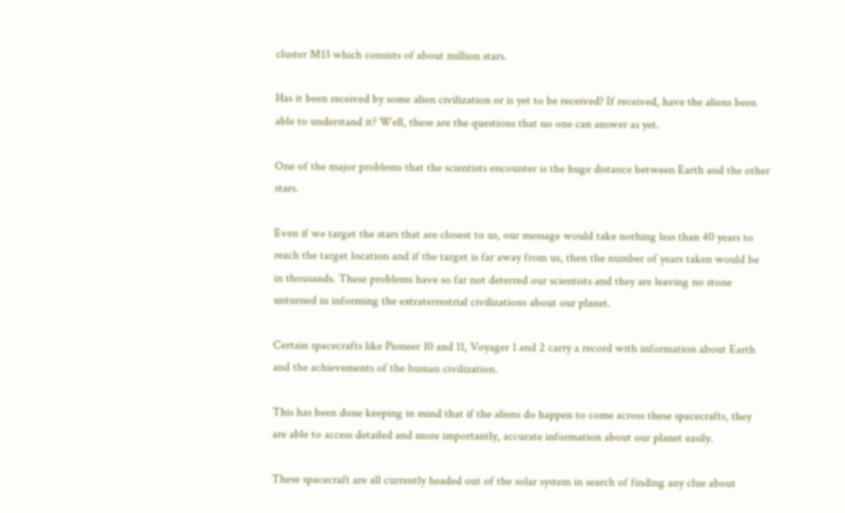cluster M13 which consists of about million stars.

Has it been received by some alien civilization or is yet to be received? If received, have the aliens been able to understand it? Well, these are the questions that no one can answer as yet.

One of the major problems that the scientists encounter is the huge distance between Earth and the other stars.

Even if we target the stars that are closest to us, our message would take nothing less than 40 years to reach the target location and if the target is far away from us, then the number of years taken would be in thousands. These problems have so far not deterred our scientists and they are leaving no stone unturned in informing the extraterrestrial civilizations about our planet.

Certain spacecrafts like Pioneer 10 and 11, Voyager 1 and 2 carry a record with information about Earth and the achievements of the human civilization.

This has been done keeping in mind that if the aliens do happen to come across these spacecrafts, they are able to access detailed and more importantly, accurate information about our planet easily.

These spacecraft are all currently headed out of the solar system in search of finding any clue about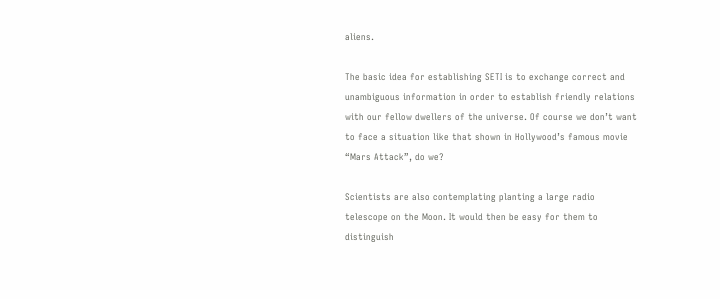aliens.

The basic idea for establishing SETI is to exchange correct and unambiguous information in order to establish friendly relations with our fellow dwellers of the universe. Of course we don’t want to face a situation like that shown in Hollywood’s famous movie “Mars Attack”, do we?

Scientists are also contemplating planting a large radio telescope on the Moon. It would then be easy for them to distinguish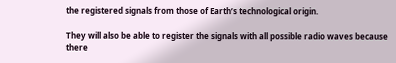the registered signals from those of Earth’s technological origin.

They will also be able to register the signals with all possible radio waves because there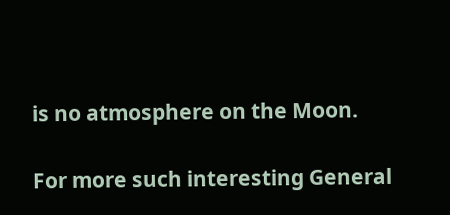is no atmosphere on the Moon.

For more such interesting General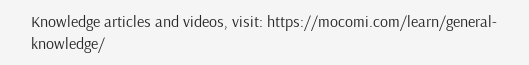Knowledge articles and videos, visit: https://mocomi.com/learn/general-knowledge/